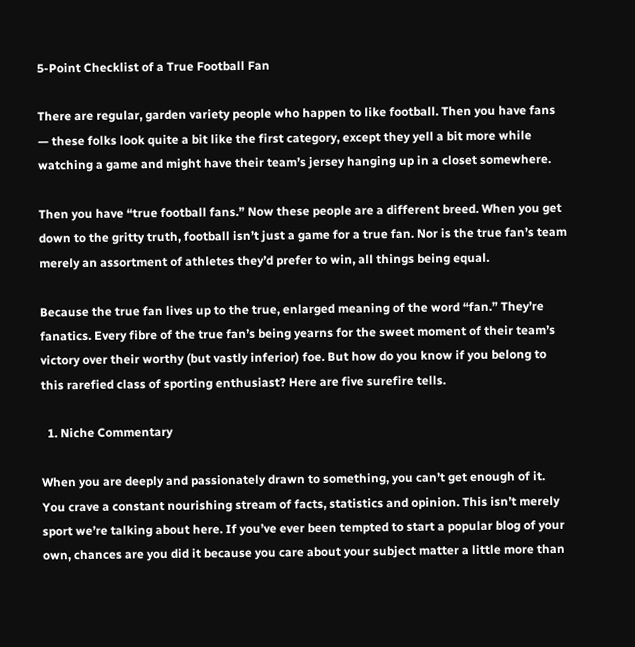5-Point Checklist of a True Football Fan

There are regular, garden variety people who happen to like football. Then you have fans — these folks look quite a bit like the first category, except they yell a bit more while watching a game and might have their team’s jersey hanging up in a closet somewhere.

Then you have “true football fans.” Now these people are a different breed. When you get down to the gritty truth, football isn’t just a game for a true fan. Nor is the true fan’s team merely an assortment of athletes they’d prefer to win, all things being equal.

Because the true fan lives up to the true, enlarged meaning of the word “fan.” They’re fanatics. Every fibre of the true fan’s being yearns for the sweet moment of their team’s victory over their worthy (but vastly inferior) foe. But how do you know if you belong to this rarefied class of sporting enthusiast? Here are five surefire tells.

  1. Niche Commentary

When you are deeply and passionately drawn to something, you can’t get enough of it. You crave a constant nourishing stream of facts, statistics and opinion. This isn’t merely sport we’re talking about here. If you’ve ever been tempted to start a popular blog of your own, chances are you did it because you care about your subject matter a little more than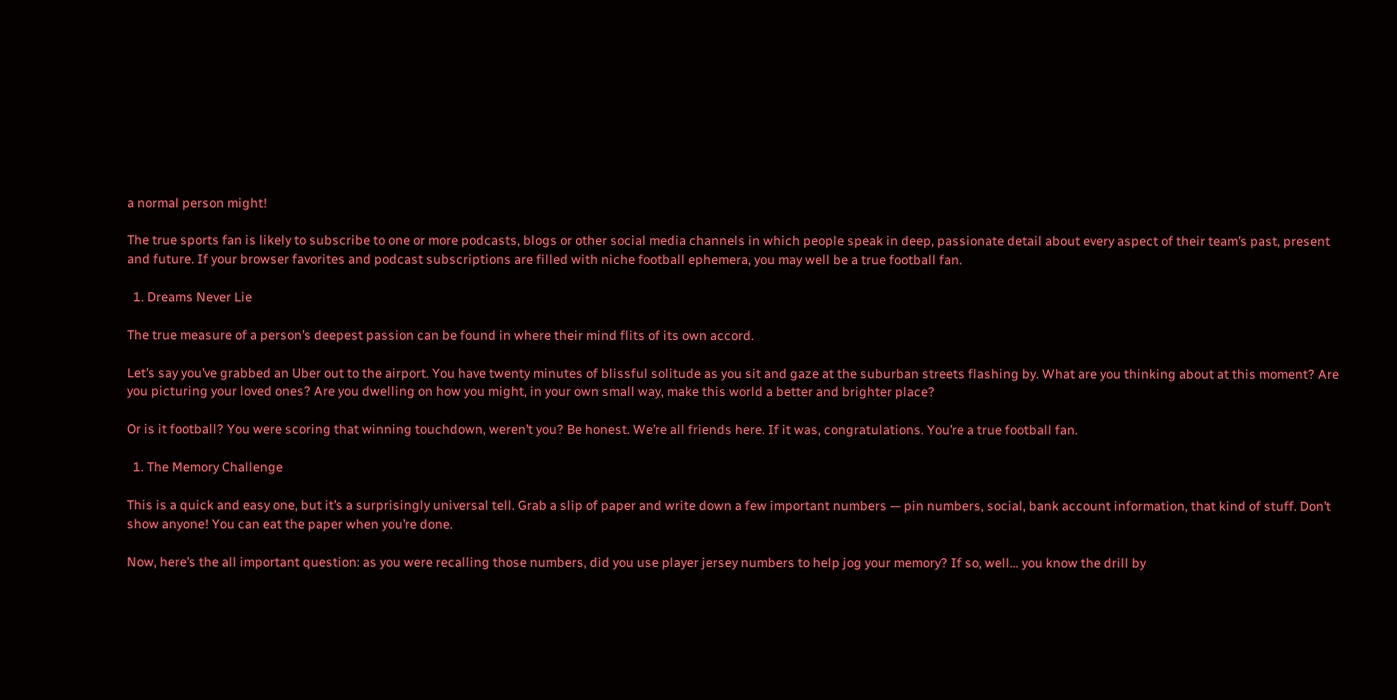a normal person might!

The true sports fan is likely to subscribe to one or more podcasts, blogs or other social media channels in which people speak in deep, passionate detail about every aspect of their team’s past, present and future. If your browser favorites and podcast subscriptions are filled with niche football ephemera, you may well be a true football fan.

  1. Dreams Never Lie

The true measure of a person’s deepest passion can be found in where their mind flits of its own accord.

Let’s say you’ve grabbed an Uber out to the airport. You have twenty minutes of blissful solitude as you sit and gaze at the suburban streets flashing by. What are you thinking about at this moment? Are you picturing your loved ones? Are you dwelling on how you might, in your own small way, make this world a better and brighter place?

Or is it football? You were scoring that winning touchdown, weren’t you? Be honest. We’re all friends here. If it was, congratulations. You’re a true football fan.

  1. The Memory Challenge

This is a quick and easy one, but it’s a surprisingly universal tell. Grab a slip of paper and write down a few important numbers — pin numbers, social, bank account information, that kind of stuff. Don’t show anyone! You can eat the paper when you’re done.

Now, here’s the all important question: as you were recalling those numbers, did you use player jersey numbers to help jog your memory? If so, well… you know the drill by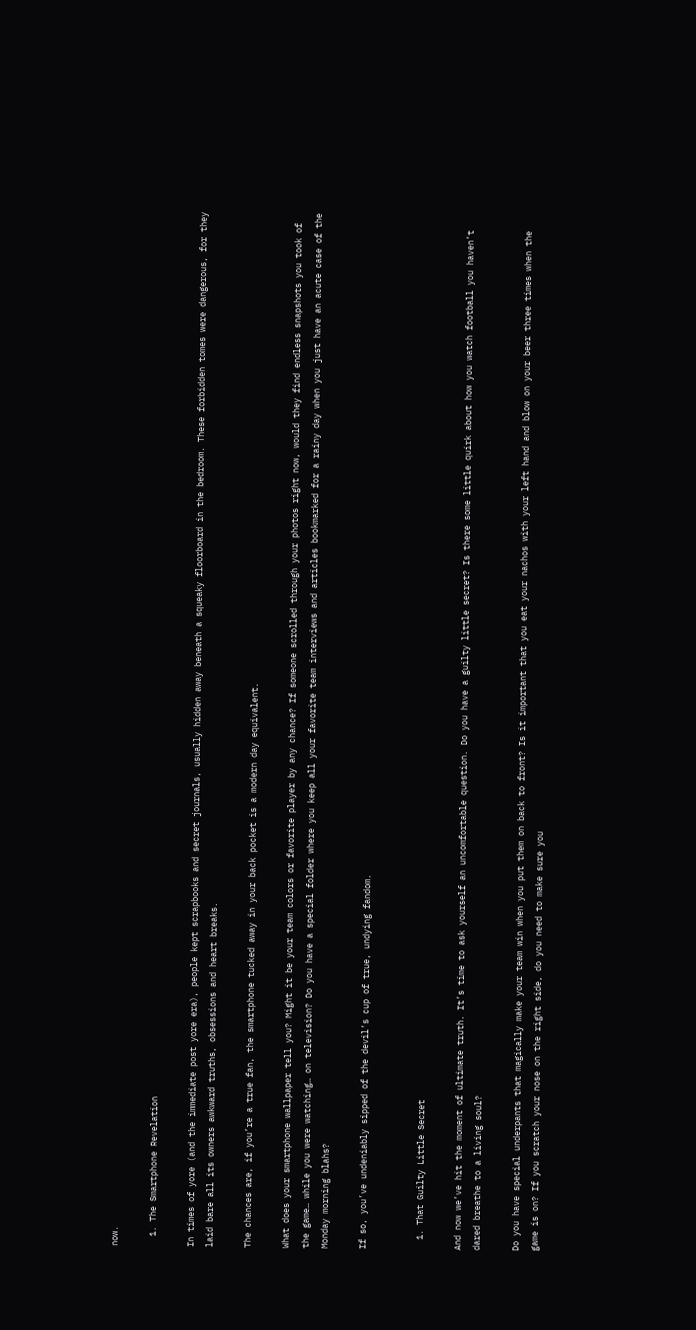now.

  1. The Smartphone Revelation

In times of yore (and the immediate post yore era), people kept scrapbooks and secret journals, usually hidden away beneath a squeaky floorboard in the bedroom. These forbidden tomes were dangerous, for they laid bare all its owners awkward truths, obsessions and heart breaks.

The chances are, if you’re a true fan, the smartphone tucked away in your back pocket is a modern day equivalent.

What does your smartphone wallpaper tell you? Might it be your team colors or favorite player by any chance? If someone scrolled through your photos right now, would they find endless snapshots you took of the game… while you were watching… on television? Do you have a special folder where you keep all your favorite team interviews and articles bookmarked for a rainy day when you just have an acute case of the Monday morning blahs?

If so, you’ve undeniably sipped of the devil’s cup of true, undying fandom.


  1. That Guilty Little Secret

And now we’ve hit the moment of ultimate truth. It’s time to ask yourself an uncomfortable question. Do you have a guilty little secret? Is there some little quirk about how you watch football you haven’t dared breathe to a living soul?

Do you have special underpants that magically make your team win when you put them on back to front? Is it important that you eat your nachos with your left hand and blow on your beer three times when the game is on? If you scratch your nose on the right side, do you need to make sure you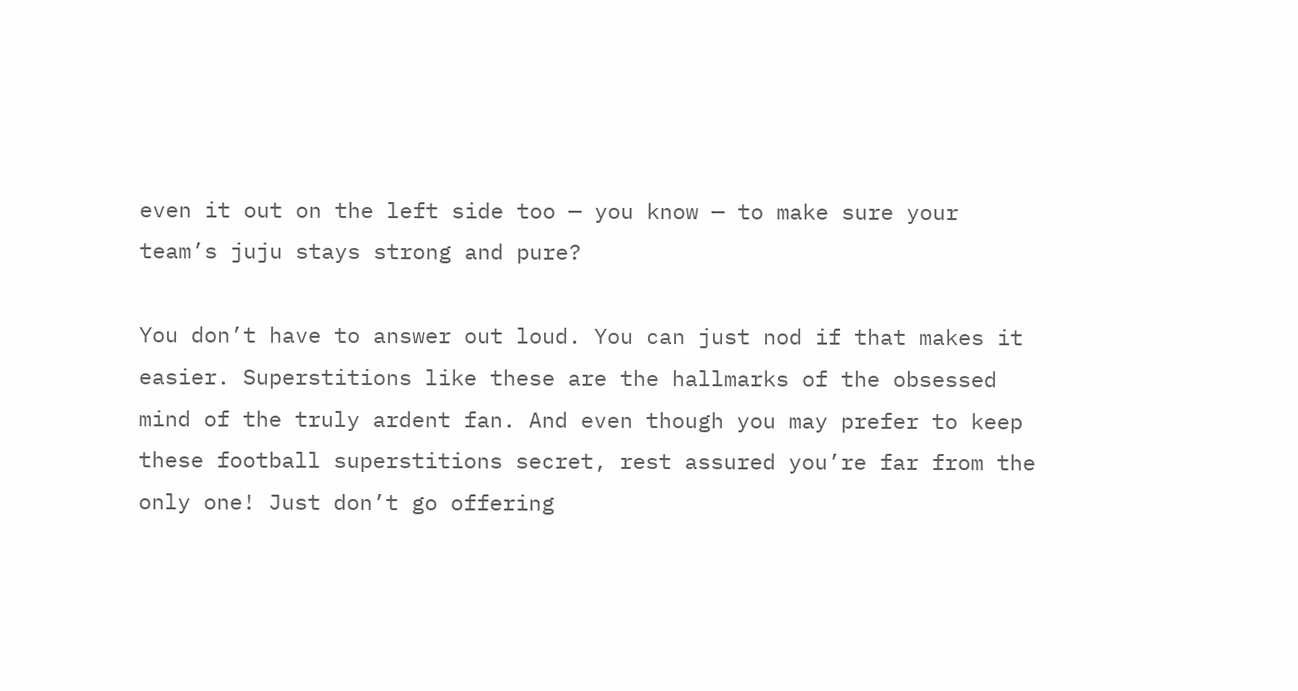even it out on the left side too — you know — to make sure your team’s juju stays strong and pure?

You don’t have to answer out loud. You can just nod if that makes it easier. Superstitions like these are the hallmarks of the obsessed mind of the truly ardent fan. And even though you may prefer to keep these football superstitions secret, rest assured you’re far from the only one! Just don’t go offering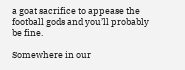a goat sacrifice to appease the football gods and you’ll probably be fine.

Somewhere in our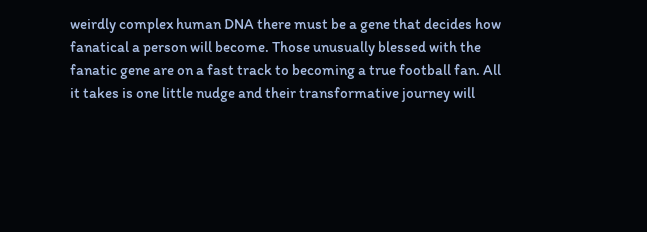weirdly complex human DNA there must be a gene that decides how fanatical a person will become. Those unusually blessed with the fanatic gene are on a fast track to becoming a true football fan. All it takes is one little nudge and their transformative journey will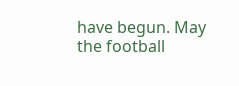have begun. May the football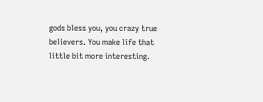gods bless you, you crazy true believers. You make life that little bit more interesting.